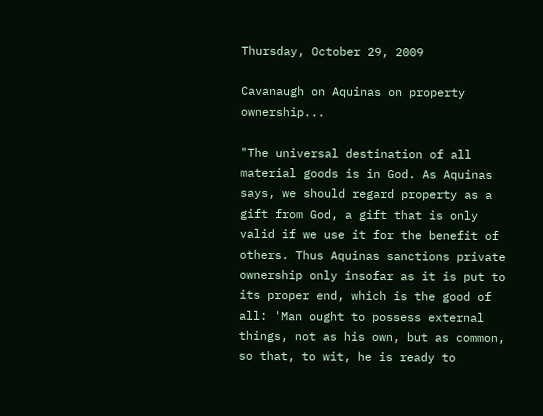Thursday, October 29, 2009

Cavanaugh on Aquinas on property ownership...

"The universal destination of all material goods is in God. As Aquinas says, we should regard property as a gift from God, a gift that is only valid if we use it for the benefit of others. Thus Aquinas sanctions private ownership only insofar as it is put to its proper end, which is the good of all: 'Man ought to possess external things, not as his own, but as common, so that, to wit, he is ready to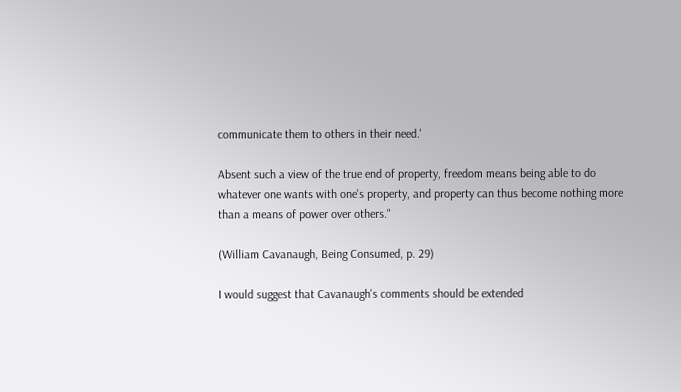communicate them to others in their need.'

Absent such a view of the true end of property, freedom means being able to do whatever one wants with one's property, and property can thus become nothing more than a means of power over others."

(William Cavanaugh, Being Consumed, p. 29)

I would suggest that Cavanaugh's comments should be extended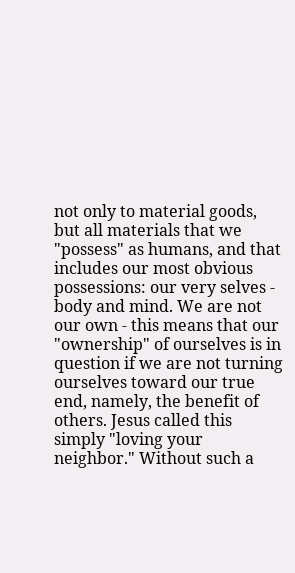not only to material goods, but all materials that we "possess" as humans, and that includes our most obvious possessions: our very selves - body and mind. We are not our own - this means that our "ownership" of ourselves is in question if we are not turning ourselves toward our true end, namely, the benefit of others. Jesus called this simply "loving your neighbor." Without such a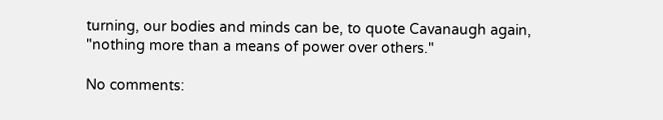turning, our bodies and minds can be, to quote Cavanaugh again, "nothing more than a means of power over others."

No comments: